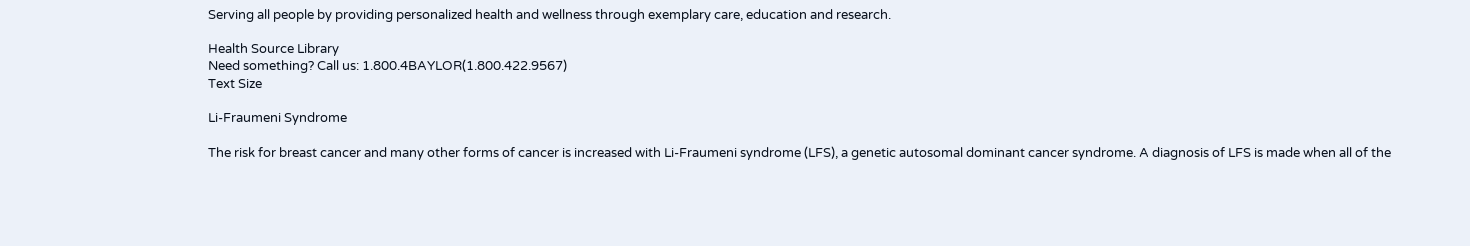Serving all people by providing personalized health and wellness through exemplary care, education and research.

Health Source Library
Need something? Call us: 1.800.4BAYLOR(1.800.422.9567)
Text Size

Li-Fraumeni Syndrome

The risk for breast cancer and many other forms of cancer is increased with Li-Fraumeni syndrome (LFS), a genetic autosomal dominant cancer syndrome. A diagnosis of LFS is made when all of the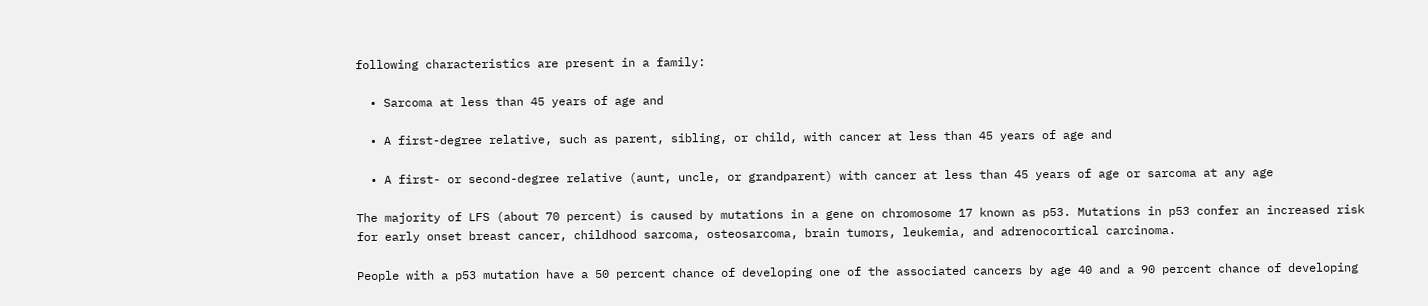following characteristics are present in a family:

  • Sarcoma at less than 45 years of age and

  • A first-degree relative, such as parent, sibling, or child, with cancer at less than 45 years of age and

  • A first- or second-degree relative (aunt, uncle, or grandparent) with cancer at less than 45 years of age or sarcoma at any age

The majority of LFS (about 70 percent) is caused by mutations in a gene on chromosome 17 known as p53. Mutations in p53 confer an increased risk for early onset breast cancer, childhood sarcoma, osteosarcoma, brain tumors, leukemia, and adrenocortical carcinoma.

People with a p53 mutation have a 50 percent chance of developing one of the associated cancers by age 40 and a 90 percent chance of developing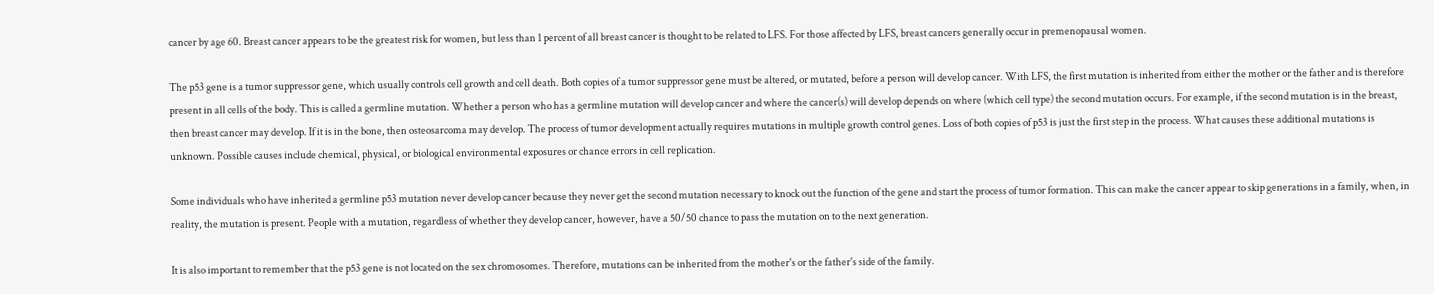cancer by age 60. Breast cancer appears to be the greatest risk for women, but less than 1 percent of all breast cancer is thought to be related to LFS. For those affected by LFS, breast cancers generally occur in premenopausal women.

The p53 gene is a tumor suppressor gene, which usually controls cell growth and cell death. Both copies of a tumor suppressor gene must be altered, or mutated, before a person will develop cancer. With LFS, the first mutation is inherited from either the mother or the father and is therefore present in all cells of the body. This is called a germline mutation. Whether a person who has a germline mutation will develop cancer and where the cancer(s) will develop depends on where (which cell type) the second mutation occurs. For example, if the second mutation is in the breast, then breast cancer may develop. If it is in the bone, then osteosarcoma may develop. The process of tumor development actually requires mutations in multiple growth control genes. Loss of both copies of p53 is just the first step in the process. What causes these additional mutations is unknown. Possible causes include chemical, physical, or biological environmental exposures or chance errors in cell replication.

Some individuals who have inherited a germline p53 mutation never develop cancer because they never get the second mutation necessary to knock out the function of the gene and start the process of tumor formation. This can make the cancer appear to skip generations in a family, when, in reality, the mutation is present. People with a mutation, regardless of whether they develop cancer, however, have a 50/50 chance to pass the mutation on to the next generation.

It is also important to remember that the p53 gene is not located on the sex chromosomes. Therefore, mutations can be inherited from the mother's or the father's side of the family.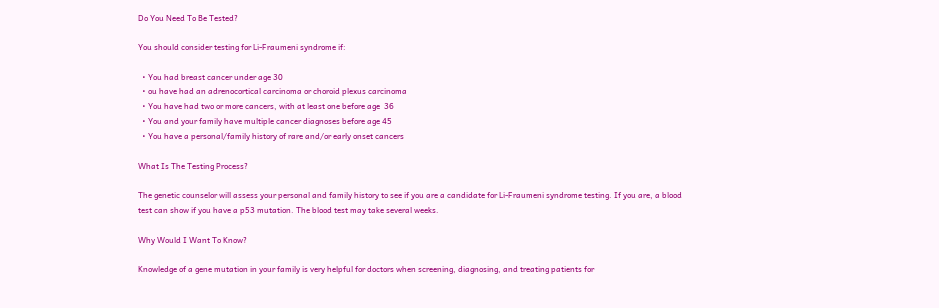Do You Need To Be Tested?

You should consider testing for Li-Fraumeni syndrome if:

  • You had breast cancer under age 30
  • ou have had an adrenocortical carcinoma or choroid plexus carcinoma
  • You have had two or more cancers, with at least one before age  36
  • You and your family have multiple cancer diagnoses before age 45
  • You have a personal/family history of rare and/or early onset cancers

What Is The Testing Process?

The genetic counselor will assess your personal and family history to see if you are a candidate for Li-Fraumeni syndrome testing. If you are, a blood test can show if you have a p53 mutation. The blood test may take several weeks.

Why Would I Want To Know?

Knowledge of a gene mutation in your family is very helpful for doctors when screening, diagnosing, and treating patients for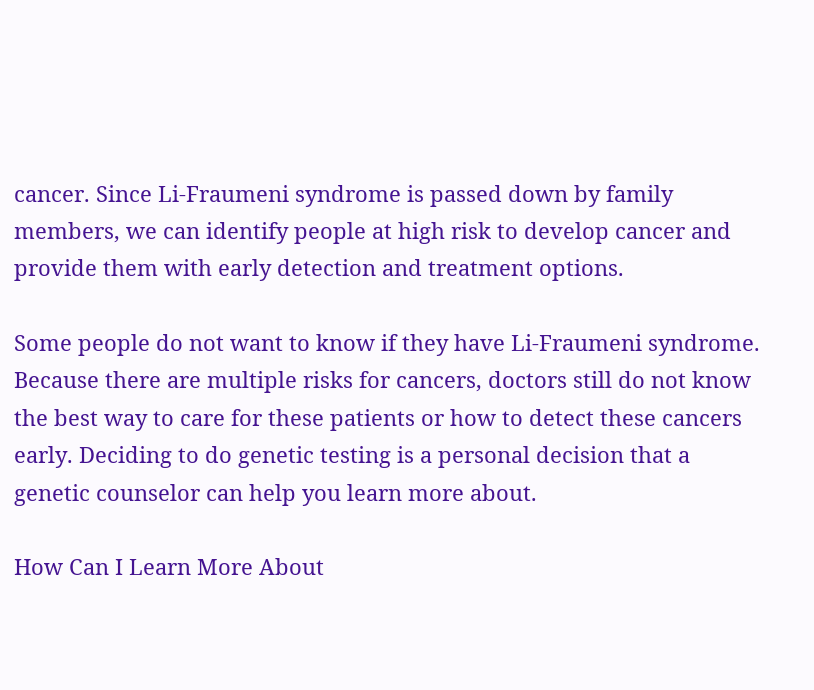cancer. Since Li-Fraumeni syndrome is passed down by family members, we can identify people at high risk to develop cancer and provide them with early detection and treatment options.

Some people do not want to know if they have Li-Fraumeni syndrome. Because there are multiple risks for cancers, doctors still do not know the best way to care for these patients or how to detect these cancers early. Deciding to do genetic testing is a personal decision that a genetic counselor can help you learn more about.

How Can I Learn More About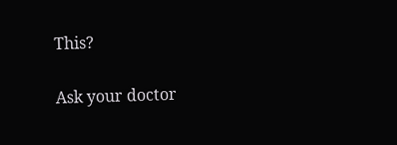This?

Ask your doctor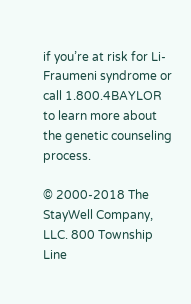if you’re at risk for Li-Fraumeni syndrome or call 1.800.4BAYLOR to learn more about the genetic counseling process.

© 2000-2018 The StayWell Company, LLC. 800 Township Line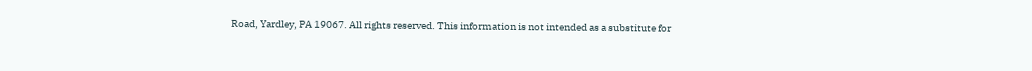Road, Yardley, PA 19067. All rights reserved. This information is not intended as a substitute for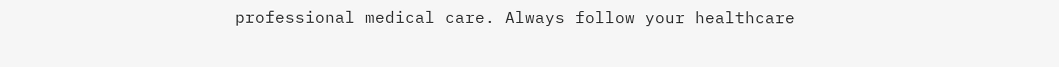professional medical care. Always follow your healthcare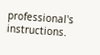professional's instructions.